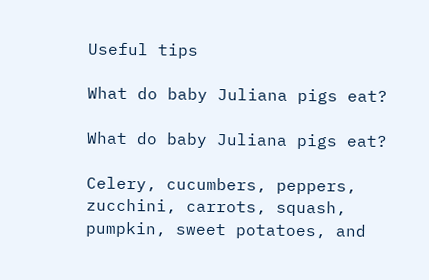Useful tips

What do baby Juliana pigs eat?

What do baby Juliana pigs eat?

Celery, cucumbers, peppers, zucchini, carrots, squash, pumpkin, sweet potatoes, and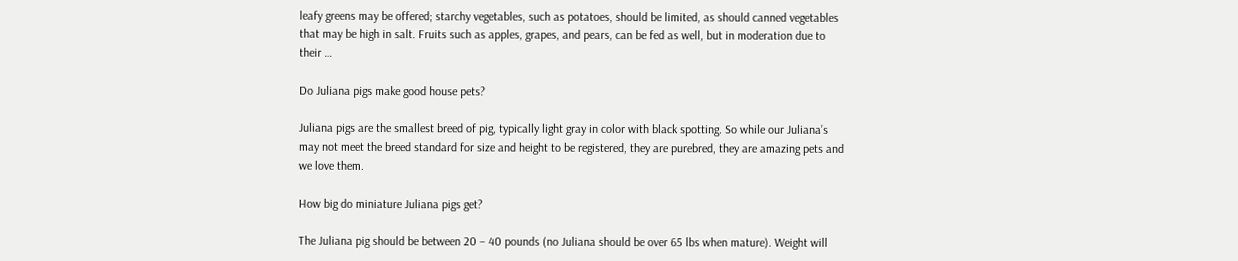leafy greens may be offered; starchy vegetables, such as potatoes, should be limited, as should canned vegetables that may be high in salt. Fruits such as apples, grapes, and pears, can be fed as well, but in moderation due to their …

Do Juliana pigs make good house pets?

Juliana pigs are the smallest breed of pig, typically light gray in color with black spotting. So while our Juliana’s may not meet the breed standard for size and height to be registered, they are purebred, they are amazing pets and we love them.

How big do miniature Juliana pigs get?

The Juliana pig should be between 20 – 40 pounds (no Juliana should be over 65 lbs when mature). Weight will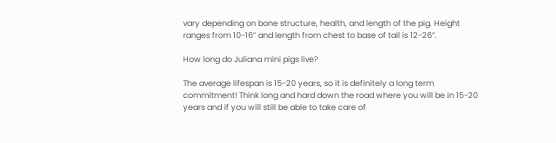vary depending on bone structure, health, and length of the pig. Height ranges from 10-16” and length from chest to base of tail is 12-26”.

How long do Juliana mini pigs live?

The average lifespan is 15-20 years, so it is definitely a long term commitment! Think long and hard down the road where you will be in 15-20 years and if you will still be able to take care of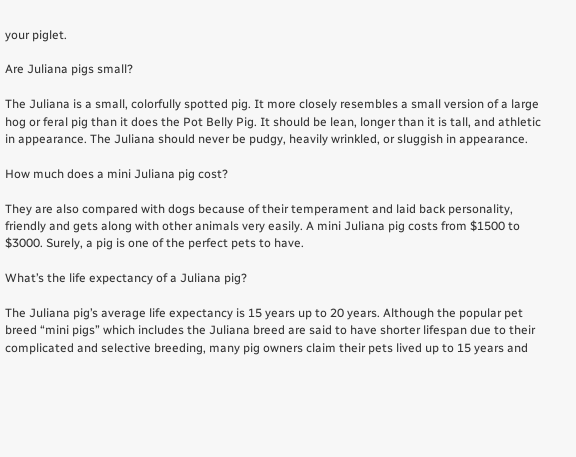your piglet.

Are Juliana pigs small?

The Juliana is a small, colorfully spotted pig. It more closely resembles a small version of a large hog or feral pig than it does the Pot Belly Pig. It should be lean, longer than it is tall, and athletic in appearance. The Juliana should never be pudgy, heavily wrinkled, or sluggish in appearance.

How much does a mini Juliana pig cost?

They are also compared with dogs because of their temperament and laid back personality, friendly and gets along with other animals very easily. A mini Juliana pig costs from $1500 to $3000. Surely, a pig is one of the perfect pets to have.

What’s the life expectancy of a Juliana pig?

The Juliana pig’s average life expectancy is 15 years up to 20 years. Although the popular pet breed “mini pigs” which includes the Juliana breed are said to have shorter lifespan due to their complicated and selective breeding, many pig owners claim their pets lived up to 15 years and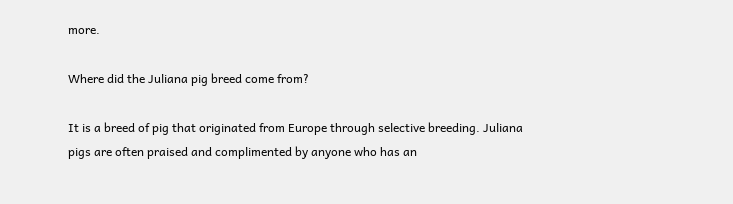more.

Where did the Juliana pig breed come from?

It is a breed of pig that originated from Europe through selective breeding. Juliana pigs are often praised and complimented by anyone who has an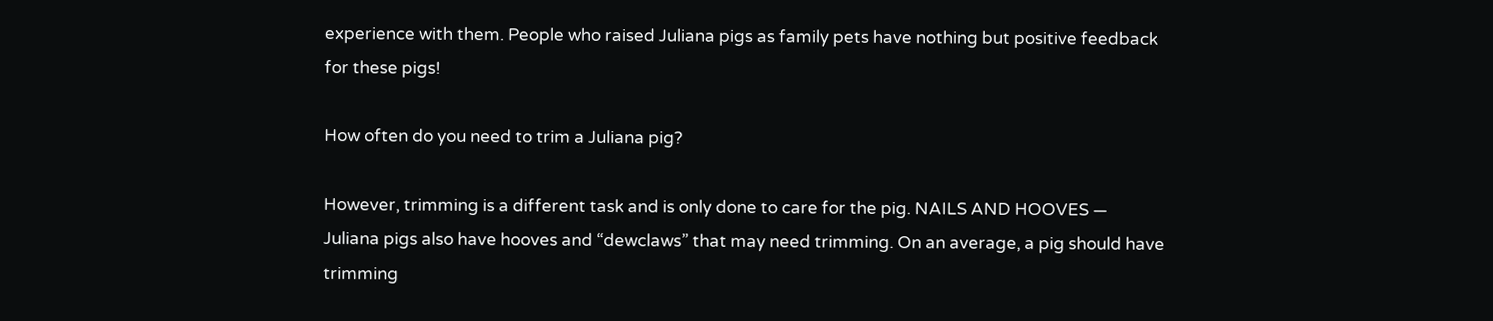experience with them. People who raised Juliana pigs as family pets have nothing but positive feedback for these pigs!

How often do you need to trim a Juliana pig?

However, trimming is a different task and is only done to care for the pig. NAILS AND HOOVES — Juliana pigs also have hooves and “dewclaws” that may need trimming. On an average, a pig should have trimming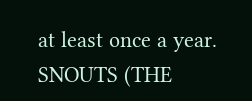at least once a year. SNOUTS (THE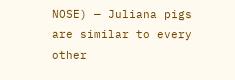NOSE) — Juliana pigs are similar to every other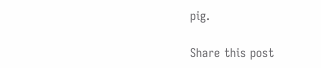pig.

Share this post